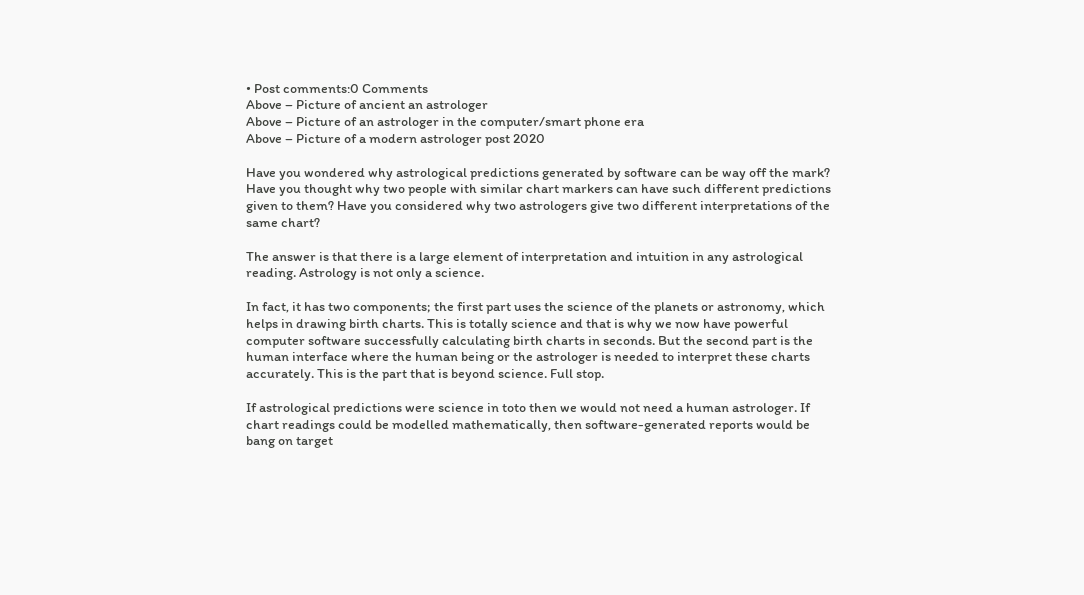• Post comments:0 Comments
Above – Picture of ancient an astrologer
Above – Picture of an astrologer in the computer/smart phone era
Above – Picture of a modern astrologer post 2020

Have you wondered why astrological predictions generated by software can be way off the mark? Have you thought why two people with similar chart markers can have such different predictions given to them? Have you considered why two astrologers give two different interpretations of the same chart?

The answer is that there is a large element of interpretation and intuition in any astrological reading. Astrology is not only a science.

In fact, it has two components; the first part uses the science of the planets or astronomy, which helps in drawing birth charts. This is totally science and that is why we now have powerful computer software successfully calculating birth charts in seconds. But the second part is the human interface where the human being or the astrologer is needed to interpret these charts accurately. This is the part that is beyond science. Full stop.

If astrological predictions were science in toto then we would not need a human astrologer. If chart readings could be modelled mathematically, then software-generated reports would be bang on target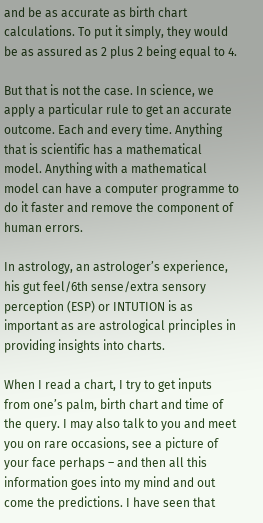and be as accurate as birth chart calculations. To put it simply, they would be as assured as 2 plus 2 being equal to 4.

But that is not the case. In science, we apply a particular rule to get an accurate outcome. Each and every time. Anything that is scientific has a mathematical model. Anything with a mathematical model can have a computer programme to do it faster and remove the component of human errors.

In astrology, an astrologer’s experience, his gut feel/6th sense/extra sensory perception (ESP) or INTUTION is as important as are astrological principles in providing insights into charts.

When I read a chart, I try to get inputs from one’s palm, birth chart and time of the query. I may also talk to you and meet you on rare occasions, see a picture of your face perhaps – and then all this information goes into my mind and out come the predictions. I have seen that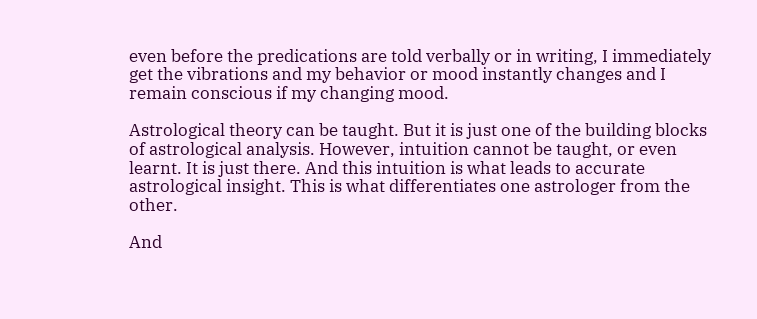even before the predications are told verbally or in writing, I immediately get the vibrations and my behavior or mood instantly changes and I remain conscious if my changing mood.

Astrological theory can be taught. But it is just one of the building blocks of astrological analysis. However, intuition cannot be taught, or even learnt. It is just there. And this intuition is what leads to accurate astrological insight. This is what differentiates one astrologer from the other.

And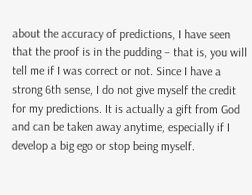about the accuracy of predictions, I have seen that the proof is in the pudding – that is, you will tell me if I was correct or not. Since I have a strong 6th sense, I do not give myself the credit for my predictions. It is actually a gift from God and can be taken away anytime, especially if I develop a big ego or stop being myself.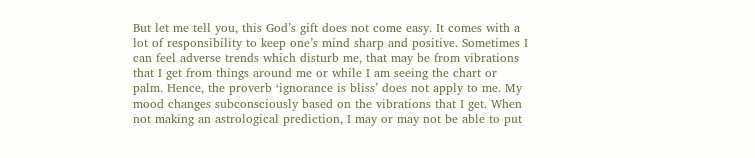But let me tell you, this God’s gift does not come easy. It comes with a lot of responsibility to keep one’s mind sharp and positive. Sometimes I can feel adverse trends which disturb me, that may be from vibrations that I get from things around me or while I am seeing the chart or palm. Hence, the proverb ‘ignorance is bliss’ does not apply to me. My mood changes subconsciously based on the vibrations that I get. When not making an astrological prediction, I may or may not be able to put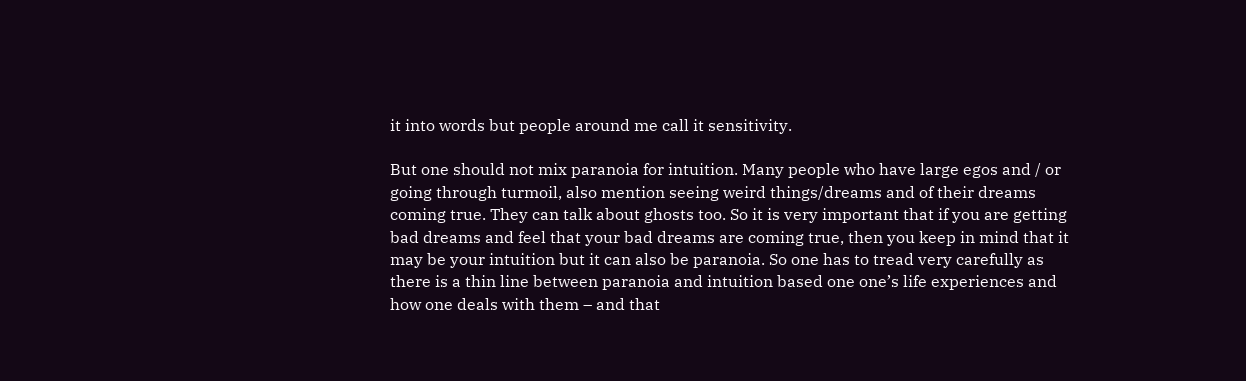it into words but people around me call it sensitivity.

But one should not mix paranoia for intuition. Many people who have large egos and / or going through turmoil, also mention seeing weird things/dreams and of their dreams coming true. They can talk about ghosts too. So it is very important that if you are getting bad dreams and feel that your bad dreams are coming true, then you keep in mind that it may be your intuition but it can also be paranoia. So one has to tread very carefully as there is a thin line between paranoia and intuition based one one’s life experiences and how one deals with them – and that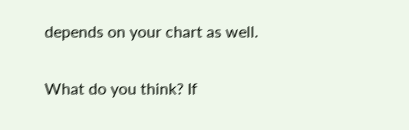depends on your chart as well.

What do you think? If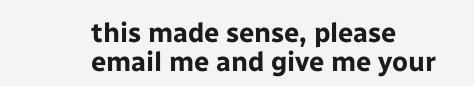this made sense, please email me and give me your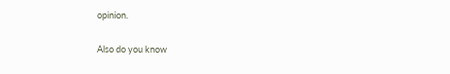opinion.

Also do you know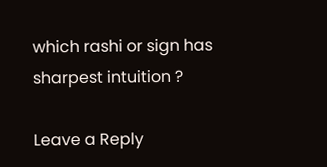which rashi or sign has sharpest intuition ?

Leave a Reply